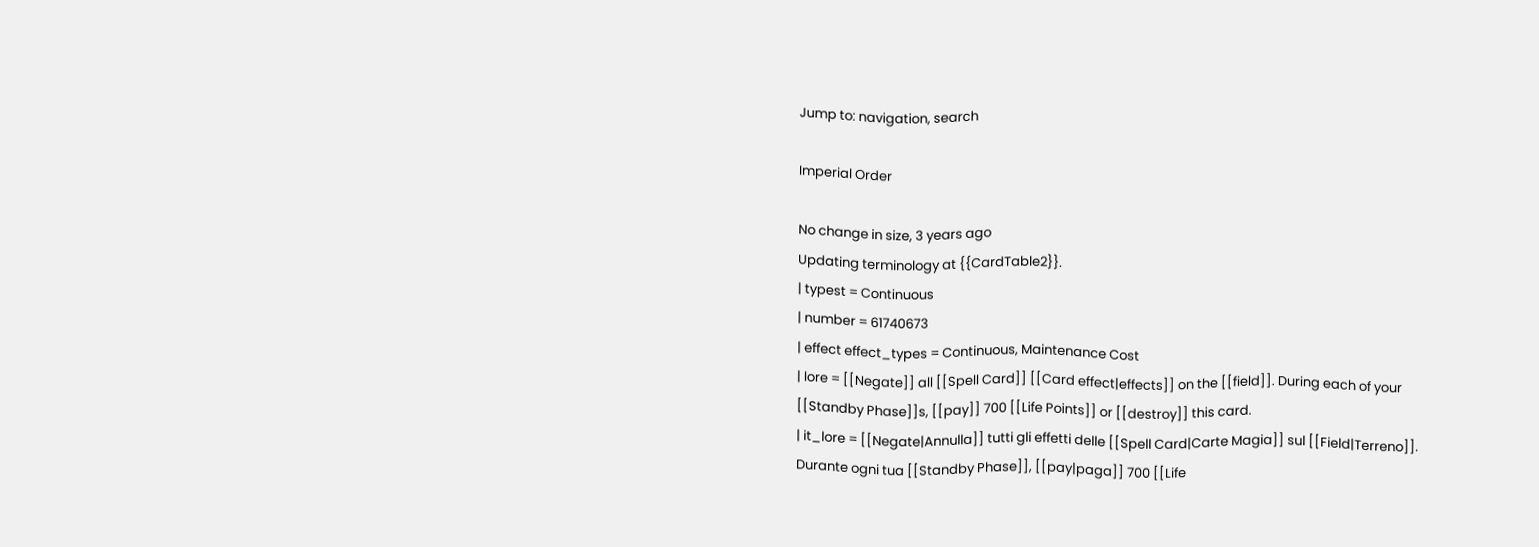Jump to: navigation, search

Imperial Order

No change in size, 3 years ago
Updating terminology at {{CardTable2}}.
| typest = Continuous
| number = 61740673
| effect effect_types = Continuous, Maintenance Cost
| lore = [[Negate]] all [[Spell Card]] [[Card effect|effects]] on the [[field]]. During each of your [[Standby Phase]]s, [[pay]] 700 [[Life Points]] or [[destroy]] this card.
| it_lore = [[Negate|Annulla]] tutti gli effetti delle [[Spell Card|Carte Magia]] sul [[Field|Terreno]]. Durante ogni tua [[Standby Phase]], [[pay|paga]] 700 [[Life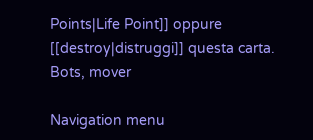Points|Life Point]] oppure [[destroy|distruggi]] questa carta.
Bots, mover

Navigation menu